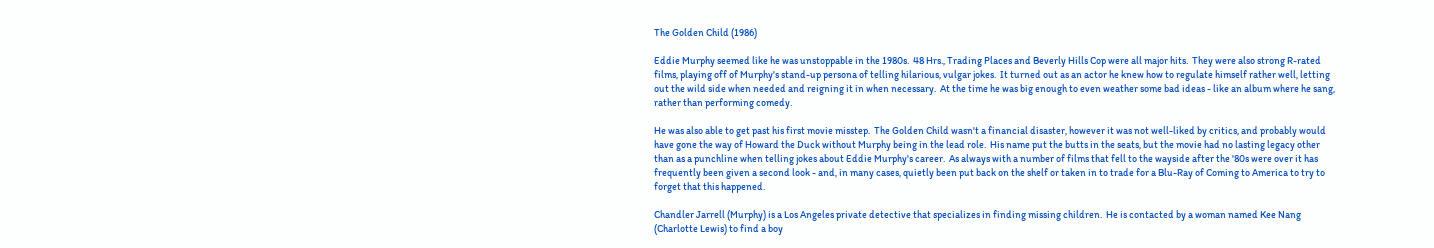The Golden Child (1986)

Eddie Murphy seemed like he was unstoppable in the 1980s.  48 Hrs., Trading Places and Beverly Hills Cop were all major hits.  They were also strong R-rated films, playing off of Murphy's stand-up persona of telling hilarious, vulgar jokes.  It turned out as an actor he knew how to regulate himself rather well, letting out the wild side when needed and reigning it in when necessary.  At the time he was big enough to even weather some bad ideas - like an album where he sang, rather than performing comedy.

He was also able to get past his first movie misstep.  The Golden Child wasn't a financial disaster, however it was not well-liked by critics, and probably would have gone the way of Howard the Duck without Murphy being in the lead role.  His name put the butts in the seats, but the movie had no lasting legacy other than as a punchline when telling jokes about Eddie Murphy's career.  As always with a number of films that fell to the wayside after the '80s were over it has frequently been given a second look - and, in many cases, quietly been put back on the shelf or taken in to trade for a Blu-Ray of Coming to America to try to forget that this happened.

Chandler Jarrell (Murphy) is a Los Angeles private detective that specializes in finding missing children.  He is contacted by a woman named Kee Nang (Charlotte Lewis) to find a boy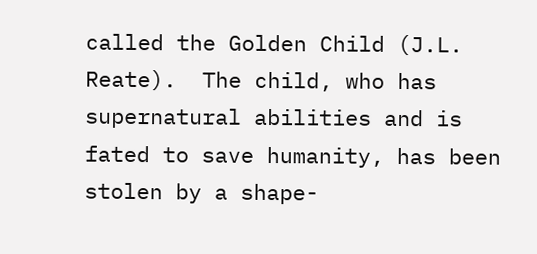called the Golden Child (J.L. Reate).  The child, who has supernatural abilities and is fated to save humanity, has been stolen by a shape-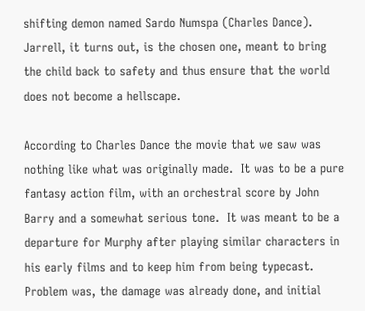shifting demon named Sardo Numspa (Charles Dance).  Jarrell, it turns out, is the chosen one, meant to bring the child back to safety and thus ensure that the world does not become a hellscape.

According to Charles Dance the movie that we saw was nothing like what was originally made.  It was to be a pure fantasy action film, with an orchestral score by John Barry and a somewhat serious tone.  It was meant to be a departure for Murphy after playing similar characters in his early films and to keep him from being typecast.  Problem was, the damage was already done, and initial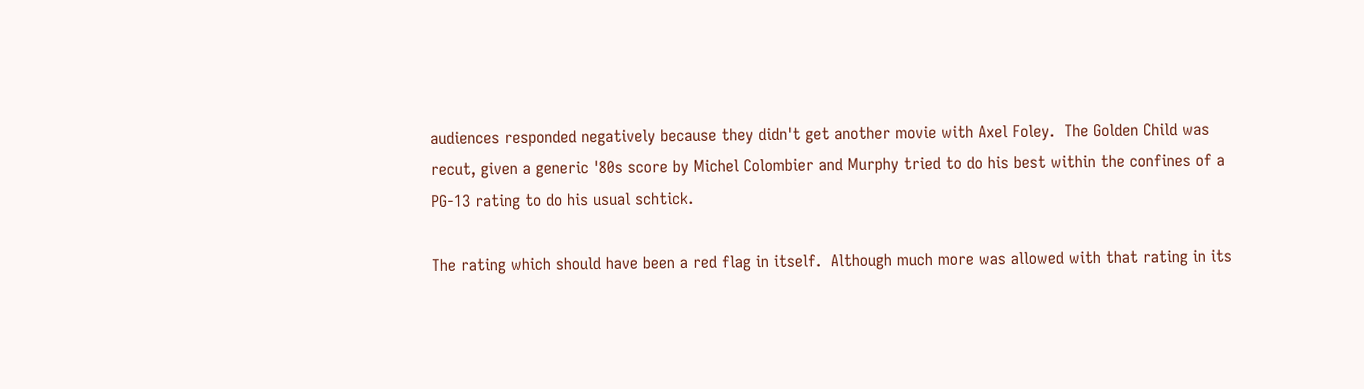audiences responded negatively because they didn't get another movie with Axel Foley.  The Golden Child was recut, given a generic '80s score by Michel Colombier and Murphy tried to do his best within the confines of a PG-13 rating to do his usual schtick.

The rating which should have been a red flag in itself.  Although much more was allowed with that rating in its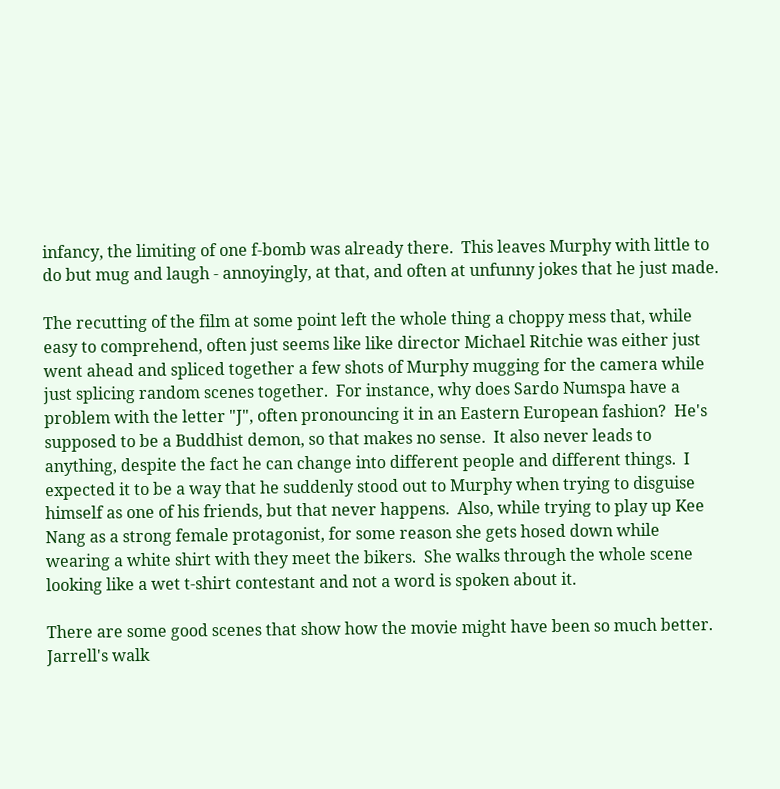infancy, the limiting of one f-bomb was already there.  This leaves Murphy with little to do but mug and laugh - annoyingly, at that, and often at unfunny jokes that he just made.

The recutting of the film at some point left the whole thing a choppy mess that, while easy to comprehend, often just seems like like director Michael Ritchie was either just went ahead and spliced together a few shots of Murphy mugging for the camera while just splicing random scenes together.  For instance, why does Sardo Numspa have a problem with the letter "J", often pronouncing it in an Eastern European fashion?  He's supposed to be a Buddhist demon, so that makes no sense.  It also never leads to anything, despite the fact he can change into different people and different things.  I expected it to be a way that he suddenly stood out to Murphy when trying to disguise himself as one of his friends, but that never happens.  Also, while trying to play up Kee Nang as a strong female protagonist, for some reason she gets hosed down while wearing a white shirt with they meet the bikers.  She walks through the whole scene looking like a wet t-shirt contestant and not a word is spoken about it.

There are some good scenes that show how the movie might have been so much better.  Jarrell's walk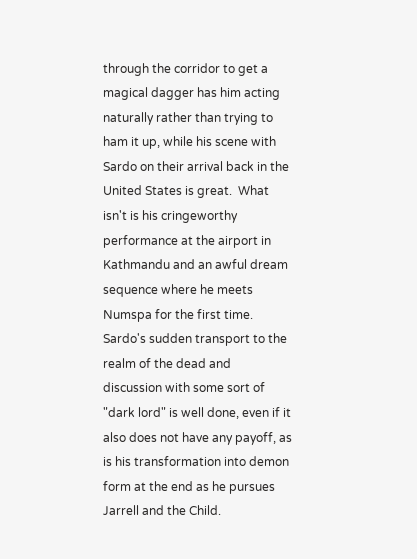through the corridor to get a magical dagger has him acting naturally rather than trying to ham it up, while his scene with Sardo on their arrival back in the United States is great.  What isn't is his cringeworthy performance at the airport in Kathmandu and an awful dream sequence where he meets Numspa for the first time.  Sardo's sudden transport to the realm of the dead and discussion with some sort of "dark lord" is well done, even if it also does not have any payoff, as is his transformation into demon form at the end as he pursues Jarrell and the Child.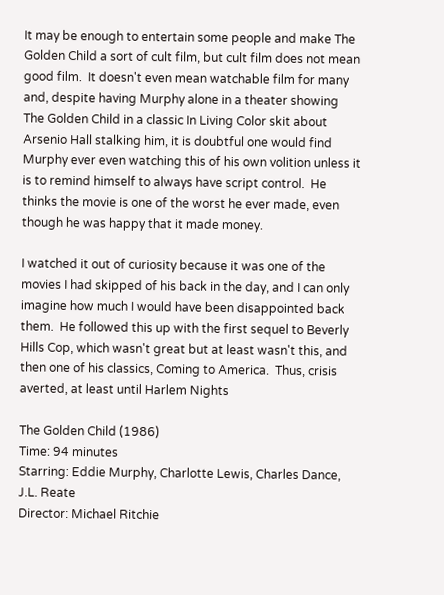It may be enough to entertain some people and make The Golden Child a sort of cult film, but cult film does not mean good film.  It doesn't even mean watchable film for many and, despite having Murphy alone in a theater showing The Golden Child in a classic In Living Color skit about Arsenio Hall stalking him, it is doubtful one would find Murphy ever even watching this of his own volition unless it is to remind himself to always have script control.  He thinks the movie is one of the worst he ever made, even though he was happy that it made money.

I watched it out of curiosity because it was one of the movies I had skipped of his back in the day, and I can only imagine how much I would have been disappointed back them.  He followed this up with the first sequel to Beverly Hills Cop, which wasn't great but at least wasn't this, and then one of his classics, Coming to America.  Thus, crisis averted, at least until Harlem Nights

The Golden Child (1986)
Time: 94 minutes
Starring: Eddie Murphy, Charlotte Lewis, Charles Dance, J.L. Reate
Director: Michael Ritchie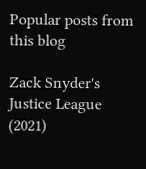Popular posts from this blog

Zack Snyder's Justice League (2021)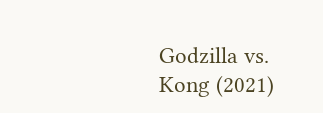Godzilla vs. Kong (2021)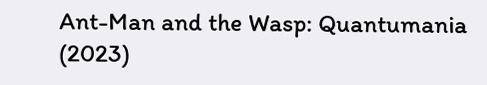Ant-Man and the Wasp: Quantumania (2023)